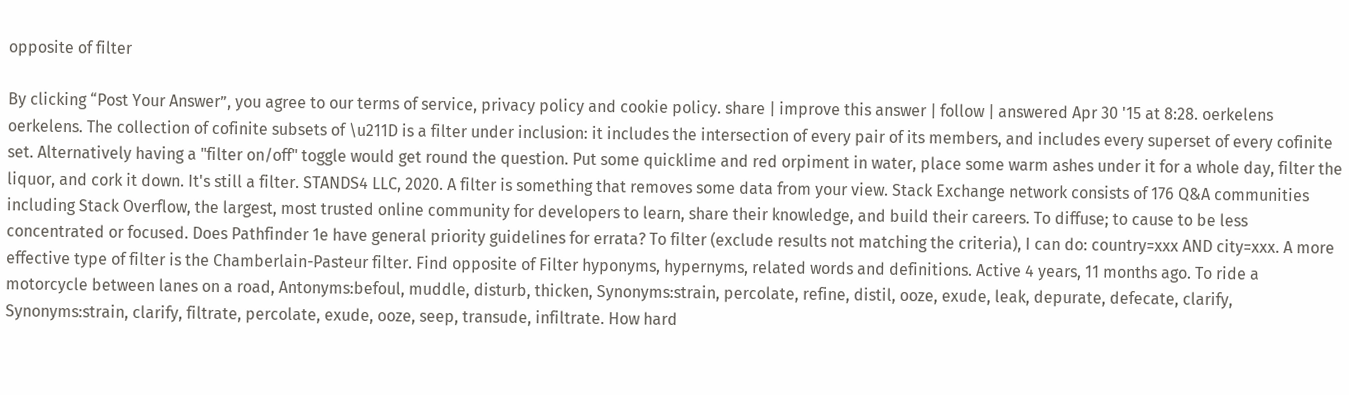opposite of filter

By clicking “Post Your Answer”, you agree to our terms of service, privacy policy and cookie policy. share | improve this answer | follow | answered Apr 30 '15 at 8:28. oerkelens oerkelens. The collection of cofinite subsets of \u211D is a filter under inclusion: it includes the intersection of every pair of its members, and includes every superset of every cofinite set. Alternatively having a "filter on/off" toggle would get round the question. Put some quicklime and red orpiment in water, place some warm ashes under it for a whole day, filter the liquor, and cork it down. It's still a filter. STANDS4 LLC, 2020. A filter is something that removes some data from your view. Stack Exchange network consists of 176 Q&A communities including Stack Overflow, the largest, most trusted online community for developers to learn, share their knowledge, and build their careers. To diffuse; to cause to be less concentrated or focused. Does Pathfinder 1e have general priority guidelines for errata? To filter (exclude results not matching the criteria), I can do: country=xxx AND city=xxx. A more effective type of filter is the Chamberlain-Pasteur filter. Find opposite of Filter hyponyms, hypernyms, related words and definitions. Active 4 years, 11 months ago. To ride a motorcycle between lanes on a road, Antonyms:befoul, muddle, disturb, thicken, Synonyms:strain, percolate, refine, distil, ooze, exude, leak, depurate, defecate, clarify, Synonyms:strain, clarify, filtrate, percolate, exude, ooze, seep, transude, infiltrate. How hard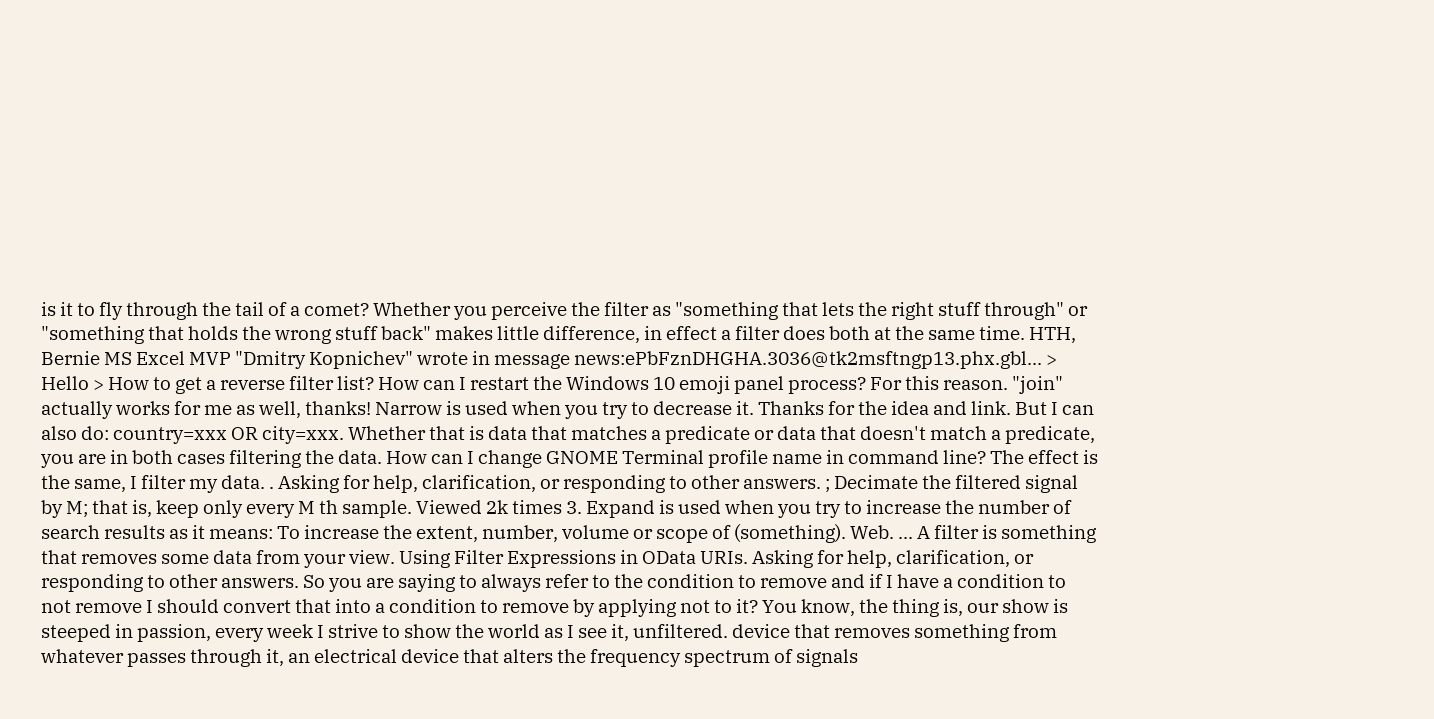is it to fly through the tail of a comet? Whether you perceive the filter as "something that lets the right stuff through" or "something that holds the wrong stuff back" makes little difference, in effect a filter does both at the same time. HTH, Bernie MS Excel MVP "Dmitry Kopnichev" wrote in message news:ePbFznDHGHA.3036@tk2msftngp13.phx.gbl... > Hello > How to get a reverse filter list? How can I restart the Windows 10 emoji panel process? For this reason. "join" actually works for me as well, thanks! Narrow is used when you try to decrease it. Thanks for the idea and link. But I can also do: country=xxx OR city=xxx. Whether that is data that matches a predicate or data that doesn't match a predicate, you are in both cases filtering the data. How can I change GNOME Terminal profile name in command line? The effect is the same, I filter my data. . Asking for help, clarification, or responding to other answers. ; Decimate the filtered signal by M; that is, keep only every M th sample. Viewed 2k times 3. Expand is used when you try to increase the number of search results as it means: To increase the extent, number, volume or scope of (something). Web. ... A filter is something that removes some data from your view. Using Filter Expressions in OData URIs. Asking for help, clarification, or responding to other answers. So you are saying to always refer to the condition to remove and if I have a condition to not remove I should convert that into a condition to remove by applying not to it? You know, the thing is, our show is steeped in passion, every week I strive to show the world as I see it, unfiltered. device that removes something from whatever passes through it, an electrical device that alters the frequency spectrum of signals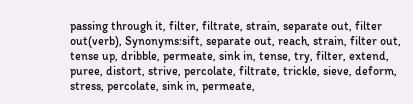passing through it, filter, filtrate, strain, separate out, filter out(verb), Synonyms:sift, separate out, reach, strain, filter out, tense up, dribble, permeate, sink in, tense, try, filter, extend, puree, distort, strive, percolate, filtrate, trickle, sieve, deform, stress, percolate, sink in, permeate,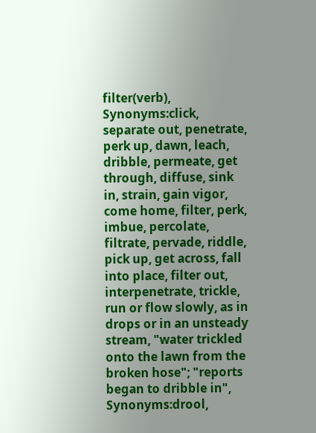filter(verb), Synonyms:click, separate out, penetrate, perk up, dawn, leach, dribble, permeate, get through, diffuse, sink in, strain, gain vigor, come home, filter, perk, imbue, percolate, filtrate, pervade, riddle, pick up, get across, fall into place, filter out, interpenetrate, trickle, run or flow slowly, as in drops or in an unsteady stream, "water trickled onto the lawn from the broken hose"; "reports began to dribble in", Synonyms:drool,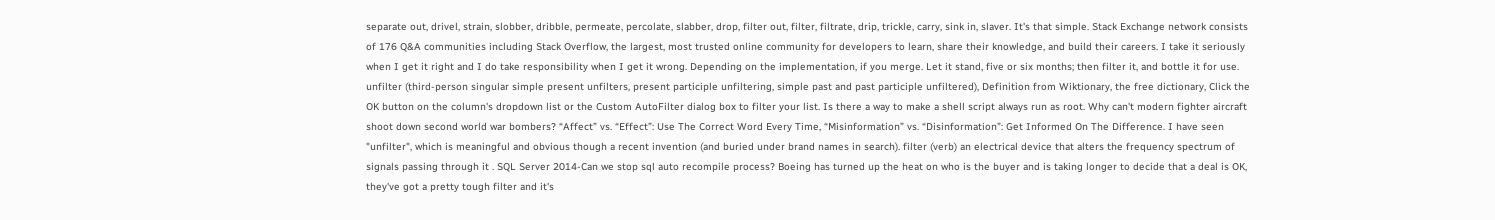separate out, drivel, strain, slobber, dribble, permeate, percolate, slabber, drop, filter out, filter, filtrate, drip, trickle, carry, sink in, slaver. It's that simple. Stack Exchange network consists of 176 Q&A communities including Stack Overflow, the largest, most trusted online community for developers to learn, share their knowledge, and build their careers. I take it seriously when I get it right and I do take responsibility when I get it wrong. Depending on the implementation, if you merge. Let it stand, five or six months; then filter it, and bottle it for use. unfilter (third-person singular simple present unfilters, present participle unfiltering, simple past and past participle unfiltered), Definition from Wiktionary, the free dictionary, Click the OK button on the column's dropdown list or the Custom AutoFilter dialog box to filter your list. Is there a way to make a shell script always run as root. Why can't modern fighter aircraft shoot down second world war bombers? “Affect” vs. “Effect”: Use The Correct Word Every Time, “Misinformation” vs. “Disinformation”: Get Informed On The Difference. I have seen "unfilter", which is meaningful and obvious though a recent invention (and buried under brand names in search). filter (verb) an electrical device that alters the frequency spectrum of signals passing through it . SQL Server 2014-Can we stop sql auto recompile process? Boeing has turned up the heat on who is the buyer and is taking longer to decide that a deal is OK, they've got a pretty tough filter and it's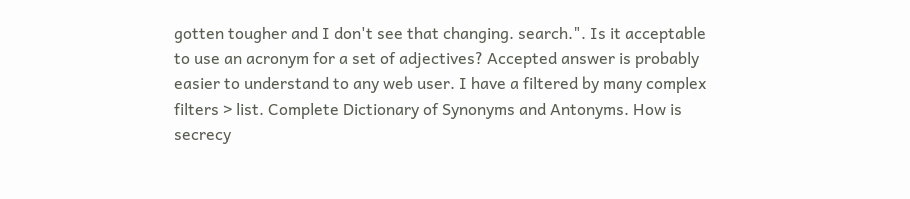gotten tougher and I don't see that changing. search.". Is it acceptable to use an acronym for a set of adjectives? Accepted answer is probably easier to understand to any web user. I have a filtered by many complex filters > list. Complete Dictionary of Synonyms and Antonyms. How is secrecy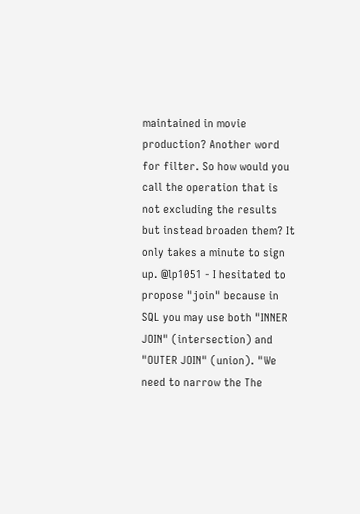maintained in movie production? Another word for filter. So how would you call the operation that is not excluding the results but instead broaden them? It only takes a minute to sign up. @lp1051 - I hesitated to propose "join" because in SQL you may use both "INNER JOIN" (intersection) and "OUTER JOIN" (union). "We need to narrow the The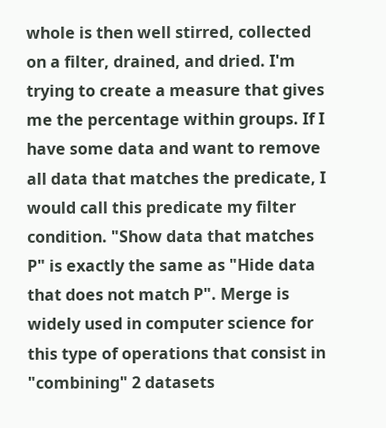whole is then well stirred, collected on a filter, drained, and dried. I'm trying to create a measure that gives me the percentage within groups. If I have some data and want to remove all data that matches the predicate, I would call this predicate my filter condition. "Show data that matches P" is exactly the same as "Hide data that does not match P". Merge is widely used in computer science for this type of operations that consist in "combining" 2 datasets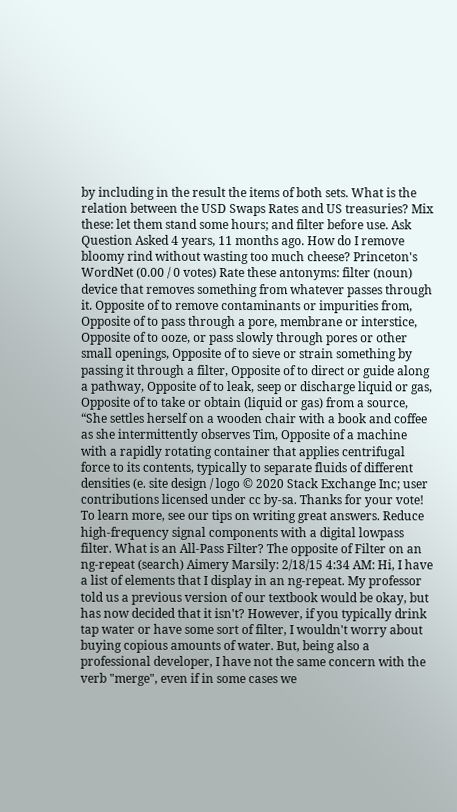by including in the result the items of both sets. What is the relation between the USD Swaps Rates and US treasuries? Mix these: let them stand some hours; and filter before use. Ask Question Asked 4 years, 11 months ago. How do I remove bloomy rind without wasting too much cheese? Princeton's WordNet (0.00 / 0 votes) Rate these antonyms: filter (noun) device that removes something from whatever passes through it. Opposite of to remove contaminants or impurities from, Opposite of to pass through a pore, membrane or interstice, Opposite of to ooze, or pass slowly through pores or other small openings, Opposite of to sieve or strain something by passing it through a filter, Opposite of to direct or guide along a pathway, Opposite of to leak, seep or discharge liquid or gas, Opposite of to take or obtain (liquid or gas) from a source, “She settles herself on a wooden chair with a book and coffee as she intermittently observes Tim, Opposite of a machine with a rapidly rotating container that applies centrifugal force to its contents, typically to separate fluids of different densities (e. site design / logo © 2020 Stack Exchange Inc; user contributions licensed under cc by-sa. Thanks for your vote! To learn more, see our tips on writing great answers. Reduce high-frequency signal components with a digital lowpass filter. What is an All-Pass Filter? The opposite of Filter on an ng-repeat (search) Aimery Marsily: 2/18/15 4:34 AM: Hi, I have a list of elements that I display in an ng-repeat. My professor told us a previous version of our textbook would be okay, but has now decided that it isn't? However, if you typically drink tap water or have some sort of filter, I wouldn't worry about buying copious amounts of water. But, being also a professional developer, I have not the same concern with the verb "merge", even if in some cases we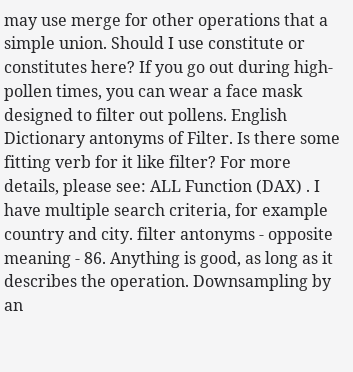may use merge for other operations that a simple union. Should I use constitute or constitutes here? If you go out during high-pollen times, you can wear a face mask designed to filter out pollens. English Dictionary antonyms of Filter. Is there some fitting verb for it like filter? For more details, please see: ALL Function (DAX) . I have multiple search criteria, for example country and city. filter antonyms - opposite meaning - 86. Anything is good, as long as it describes the operation. Downsampling by an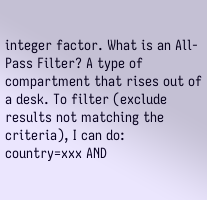integer factor. What is an All-Pass Filter? A type of compartment that rises out of a desk. To filter (exclude results not matching the criteria), I can do: country=xxx AND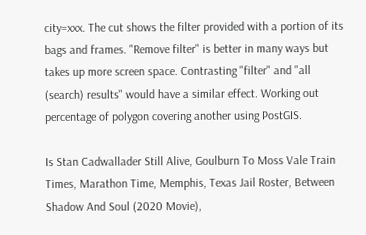city=xxx. The cut shows the filter provided with a portion of its bags and frames. "Remove filter" is better in many ways but takes up more screen space. Contrasting "filter" and "all (search) results" would have a similar effect. Working out percentage of polygon covering another using PostGIS.

Is Stan Cadwallader Still Alive, Goulburn To Moss Vale Train Times, Marathon Time, Memphis, Texas Jail Roster, Between Shadow And Soul (2020 Movie),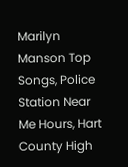Marilyn Manson Top Songs, Police Station Near Me Hours, Hart County High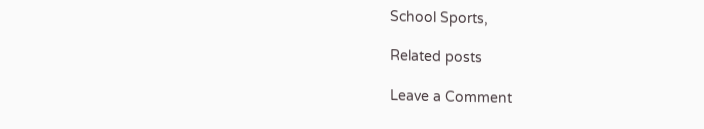School Sports,

Related posts

Leave a Comment